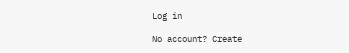Log in

No account? Create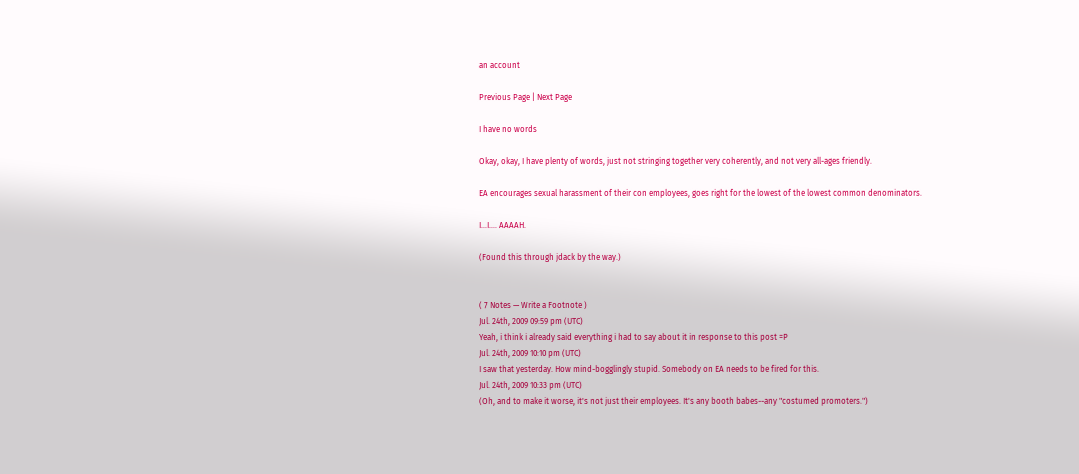an account

Previous Page | Next Page

I have no words

Okay, okay, I have plenty of words, just not stringing together very coherently, and not very all-ages friendly.

EA encourages sexual harassment of their con employees, goes right for the lowest of the lowest common denominators.

I...I.... AAAAH.

(Found this through jdack by the way.)


( 7 Notes — Write a Footnote )
Jul. 24th, 2009 09:59 pm (UTC)
Yeah, i think i already said everything i had to say about it in response to this post =P
Jul. 24th, 2009 10:10 pm (UTC)
I saw that yesterday. How mind-bogglingly stupid. Somebody on EA needs to be fired for this.
Jul. 24th, 2009 10:33 pm (UTC)
(Oh, and to make it worse, it's not just their employees. It's any booth babes--any "costumed promoters.")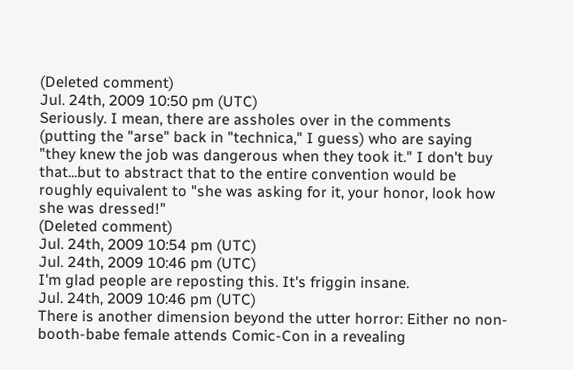(Deleted comment)
Jul. 24th, 2009 10:50 pm (UTC)
Seriously. I mean, there are assholes over in the comments (putting the "arse" back in "technica," I guess) who are saying "they knew the job was dangerous when they took it." I don't buy that...but to abstract that to the entire convention would be roughly equivalent to "she was asking for it, your honor, look how she was dressed!"
(Deleted comment)
Jul. 24th, 2009 10:54 pm (UTC)
Jul. 24th, 2009 10:46 pm (UTC)
I'm glad people are reposting this. It's friggin insane.
Jul. 24th, 2009 10:46 pm (UTC)
There is another dimension beyond the utter horror: Either no non-booth-babe female attends Comic-Con in a revealing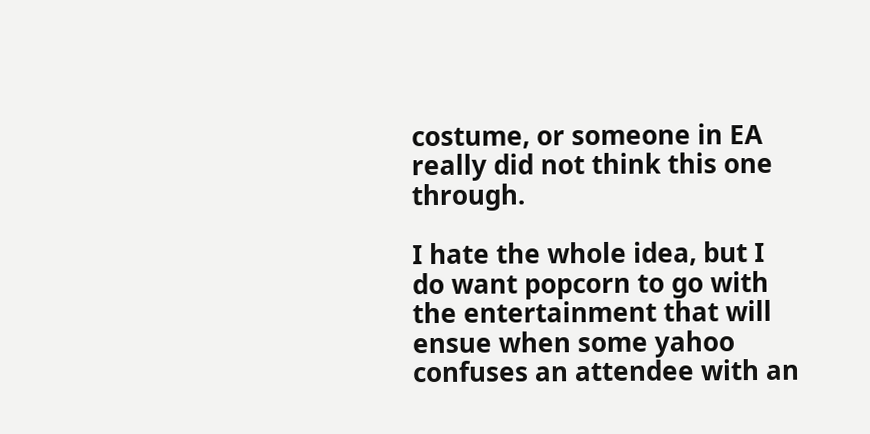costume, or someone in EA really did not think this one through.

I hate the whole idea, but I do want popcorn to go with the entertainment that will ensue when some yahoo confuses an attendee with an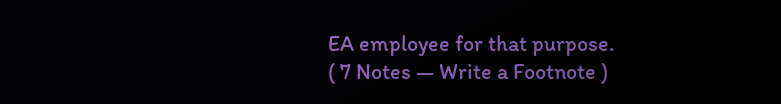EA employee for that purpose.
( 7 Notes — Write a Footnote )